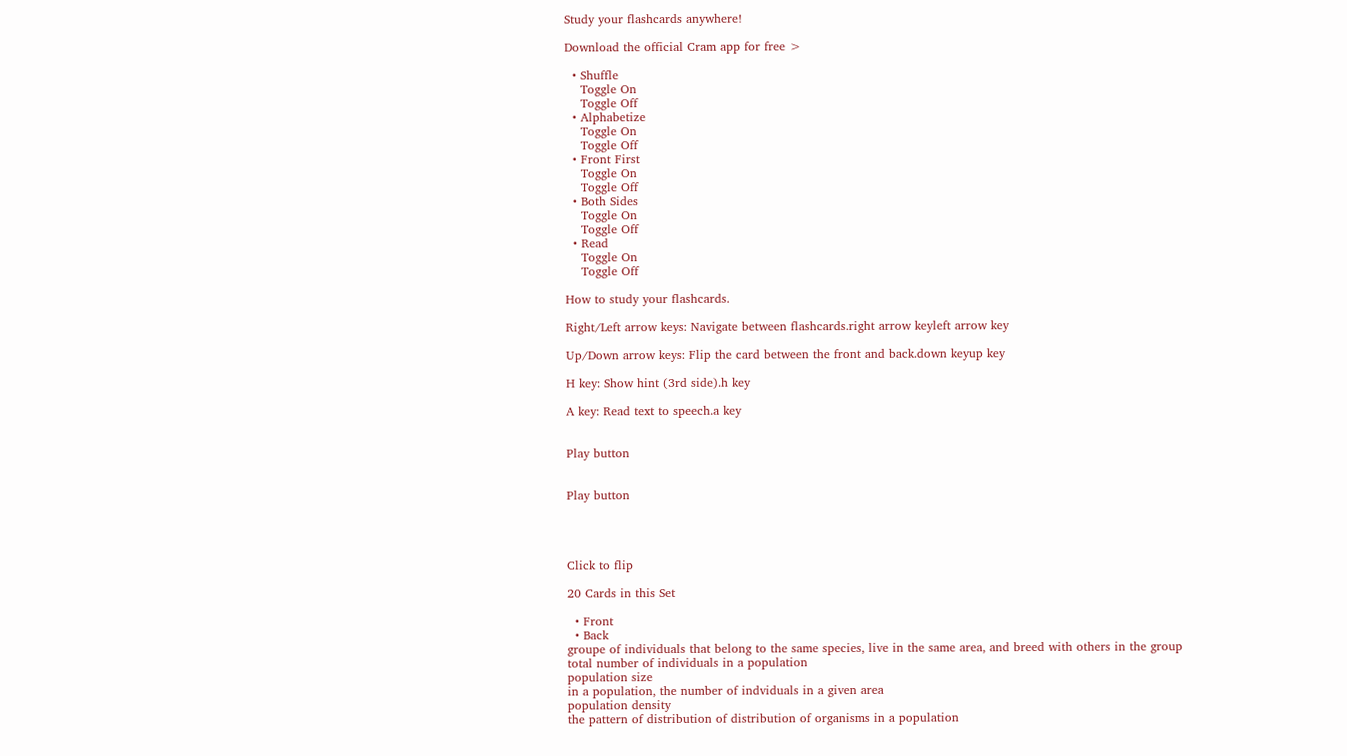Study your flashcards anywhere!

Download the official Cram app for free >

  • Shuffle
    Toggle On
    Toggle Off
  • Alphabetize
    Toggle On
    Toggle Off
  • Front First
    Toggle On
    Toggle Off
  • Both Sides
    Toggle On
    Toggle Off
  • Read
    Toggle On
    Toggle Off

How to study your flashcards.

Right/Left arrow keys: Navigate between flashcards.right arrow keyleft arrow key

Up/Down arrow keys: Flip the card between the front and back.down keyup key

H key: Show hint (3rd side).h key

A key: Read text to speech.a key


Play button


Play button




Click to flip

20 Cards in this Set

  • Front
  • Back
groupe of individuals that belong to the same species, live in the same area, and breed with others in the group
total number of individuals in a population
population size
in a population, the number of indviduals in a given area
population density
the pattern of distribution of distribution of organisms in a population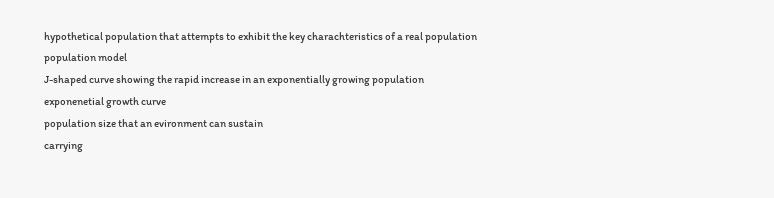hypothetical population that attempts to exhibit the key charachteristics of a real population
population model
J-shaped curve showing the rapid increase in an exponentially growing population
exponenetial growth curve
population size that an evironment can sustain
carrying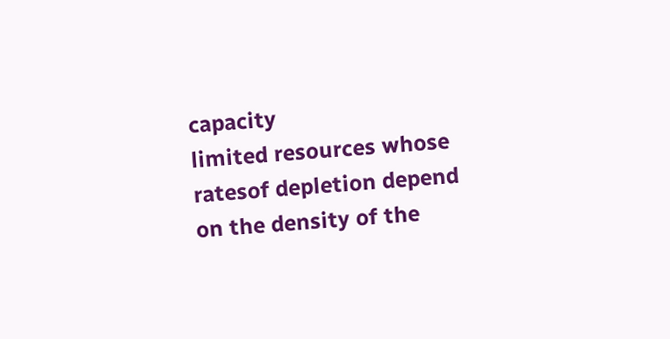capacity
limited resources whose ratesof depletion depend on the density of the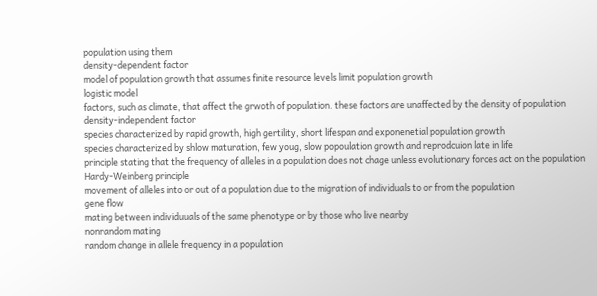population using them
density-dependent factor
model of population growth that assumes finite resource levels limit population growth
logistic model
factors, such as climate, that affect the grwoth of population. these factors are unaffected by the density of population
density-independent factor
species characterized by rapid growth, high gertility, short lifespan and exponenetial population growth
species characterized by shlow maturation, few youg, slow popoulation growth and reprodcuion late in life
principle stating that the frequency of alleles in a population does not chage unless evolutionary forces act on the population
Hardy-Weinberg principle
movement of alleles into or out of a population due to the migration of individuals to or from the population
gene flow
mating between individuuals of the same phenotype or by those who live nearby
nonrandom mating
random change in allele frequency in a population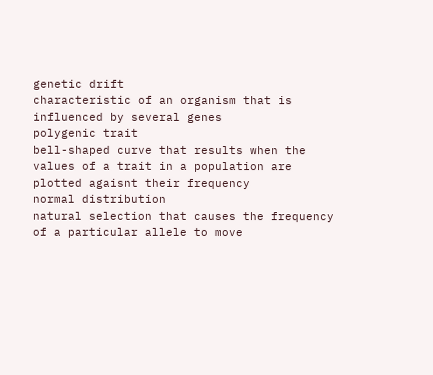genetic drift
characteristic of an organism that is influenced by several genes
polygenic trait
bell-shaped curve that results when the values of a trait in a population are plotted agaisnt their frequency
normal distribution
natural selection that causes the frequency of a particular allele to move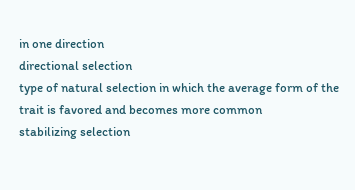in one direction
directional selection
type of natural selection in which the average form of the trait is favored and becomes more common
stabilizing selection